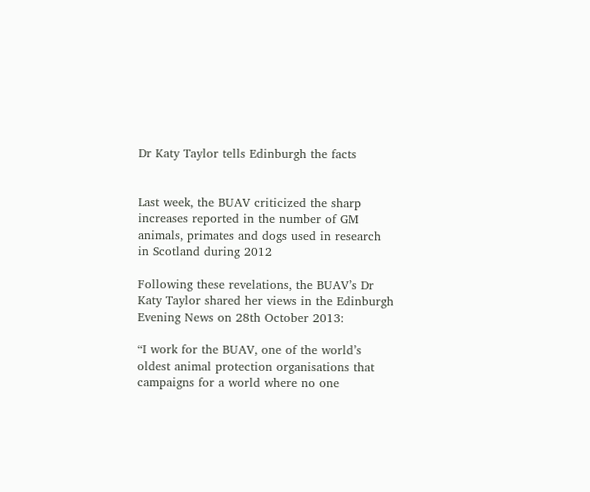Dr Katy Taylor tells Edinburgh the facts


Last week, the BUAV criticized the sharp increases reported in the number of GM animals, primates and dogs used in research in Scotland during 2012

Following these revelations, the BUAV’s Dr Katy Taylor shared her views in the Edinburgh Evening News on 28th October 2013:

“I work for the BUAV, one of the world’s oldest animal protection organisations that campaigns for a world where no one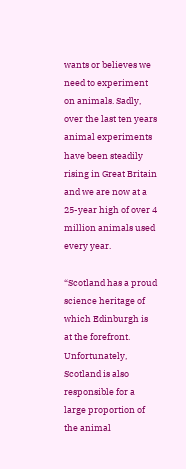wants or believes we need to experiment on animals. Sadly, over the last ten years animal experiments have been steadily rising in Great Britain and we are now at a 25-year high of over 4 million animals used every year.

“Scotland has a proud science heritage of which Edinburgh is at the forefront. Unfortunately, Scotland is also responsible for a large proportion of the animal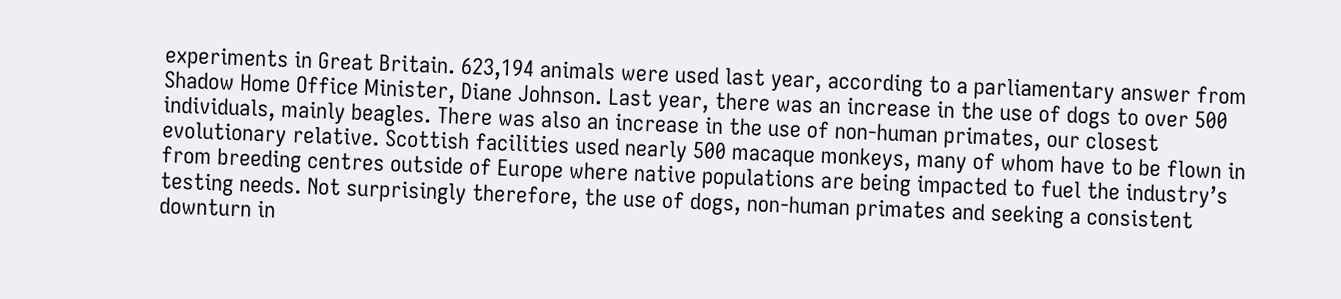experiments in Great Britain. 623,194 animals were used last year, according to a parliamentary answer from Shadow Home Office Minister, Diane Johnson. Last year, there was an increase in the use of dogs to over 500 individuals, mainly beagles. There was also an increase in the use of non-human primates, our closest evolutionary relative. Scottish facilities used nearly 500 macaque monkeys, many of whom have to be flown in from breeding centres outside of Europe where native populations are being impacted to fuel the industry’s testing needs. Not surprisingly therefore, the use of dogs, non-human primates and seeking a consistent downturn in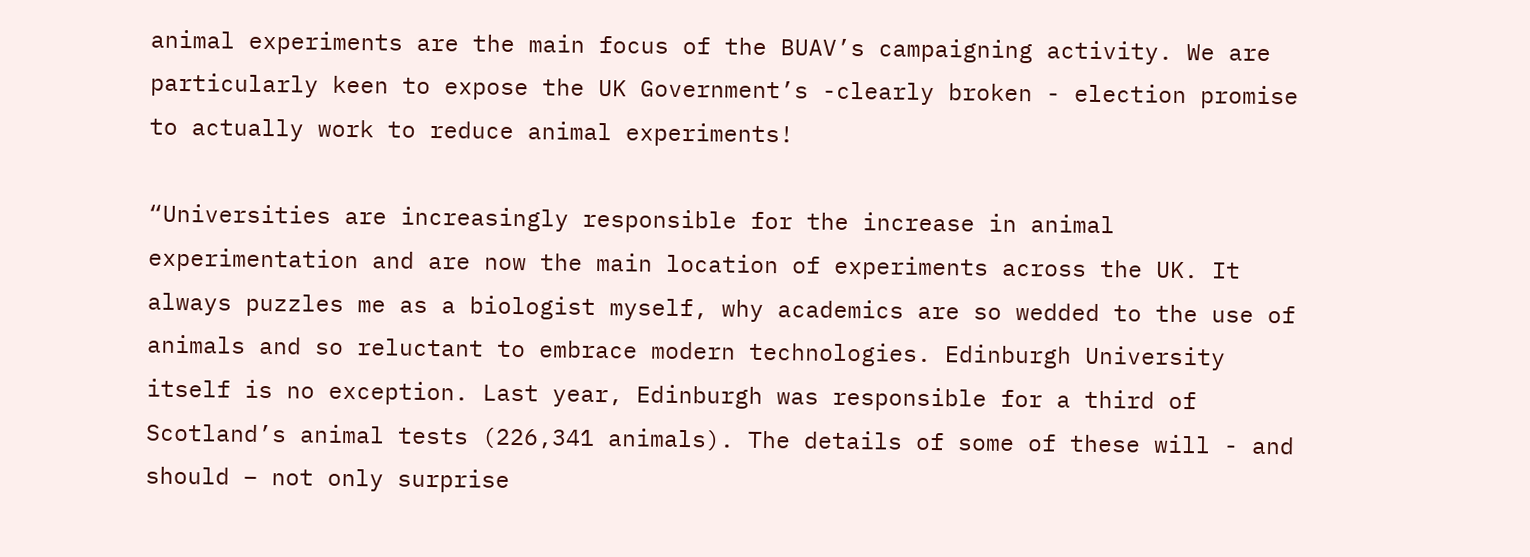animal experiments are the main focus of the BUAV’s campaigning activity. We are particularly keen to expose the UK Government’s -clearly broken - election promise to actually work to reduce animal experiments!

“Universities are increasingly responsible for the increase in animal experimentation and are now the main location of experiments across the UK. It always puzzles me as a biologist myself, why academics are so wedded to the use of animals and so reluctant to embrace modern technologies. Edinburgh University itself is no exception. Last year, Edinburgh was responsible for a third of Scotland’s animal tests (226,341 animals). The details of some of these will - and should – not only surprise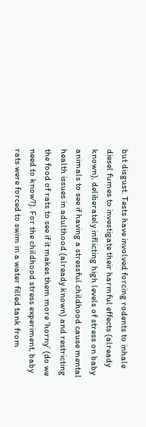but disgust. Tests have involved forcing rodents to inhale diesel fumes to investigate their harmful effects (already known), deliberately inflicting high levels of stress on baby animals to see if having a stressful childhood cause mental health issues in adulthood (already known) and restricting the food of rats to see if it makes them more ‘horny’ (do we need to know?). For the childhood stress experiment, baby rats were forced to swim in a water filled tank from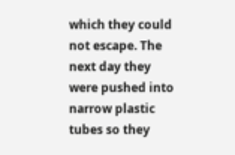which they could not escape. The next day they were pushed into narrow plastic tubes so they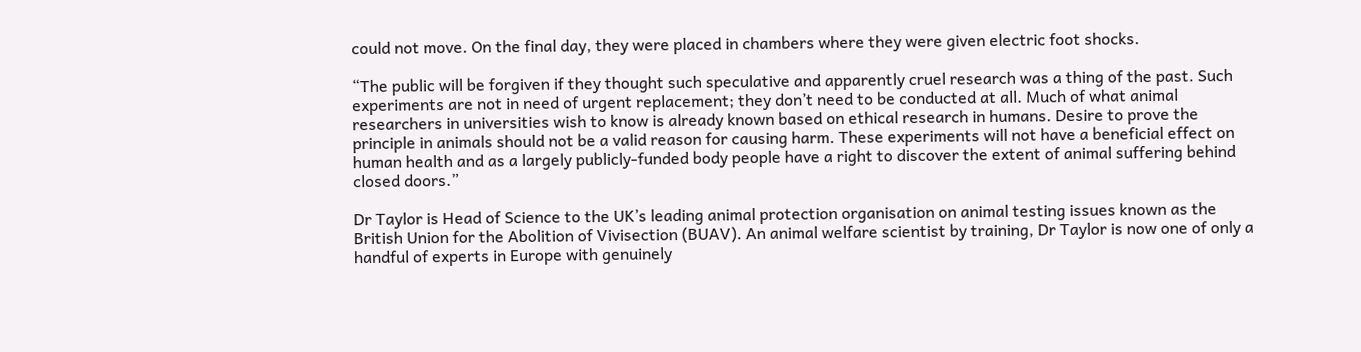could not move. On the final day, they were placed in chambers where they were given electric foot shocks.

“The public will be forgiven if they thought such speculative and apparently cruel research was a thing of the past. Such experiments are not in need of urgent replacement; they don’t need to be conducted at all. Much of what animal researchers in universities wish to know is already known based on ethical research in humans. Desire to prove the principle in animals should not be a valid reason for causing harm. These experiments will not have a beneficial effect on human health and as a largely publicly-funded body people have a right to discover the extent of animal suffering behind closed doors.”

Dr Taylor is Head of Science to the UK’s leading animal protection organisation on animal testing issues known as the British Union for the Abolition of Vivisection (BUAV). An animal welfare scientist by training, Dr Taylor is now one of only a handful of experts in Europe with genuinely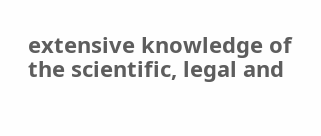extensive knowledge of the scientific, legal and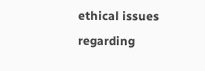ethical issues regarding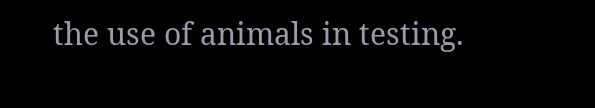the use of animals in testing.